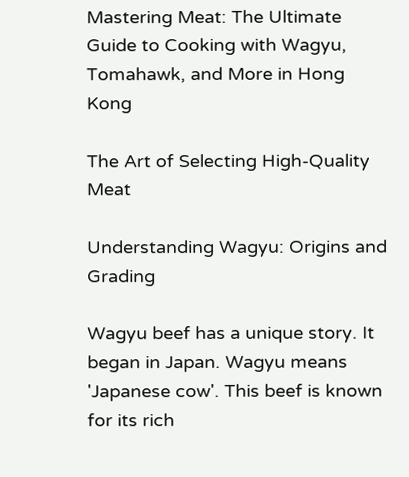Mastering Meat: The Ultimate Guide to Cooking with Wagyu, Tomahawk, and More in Hong Kong

The Art of Selecting High-Quality Meat

Understanding Wagyu: Origins and Grading

Wagyu beef has a unique story. It began in Japan. Wagyu means 'Japanese cow'. This beef is known for its rich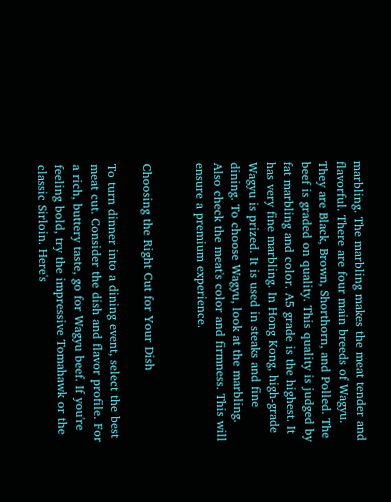marbling. The marbling makes the meat tender and flavorful. There are four main breeds of Wagyu. They are Black, Brown, Shorthorn, and Polled. The beef is graded on quality. This quality is judged by fat marbling and color. A5 grade is the highest. It has very fine marbling. In Hong Kong, high-grade Wagyu is prized. It is used in steaks and fine dining. To choose Wagyu, look at the marbling. Also check the meat's color and firmness. This will ensure a premium experience.


Choosing the Right Cut for Your Dish

To turn dinner into a dining event, select the best meat cut. Consider the dish and flavor profile. For a rich, buttery taste, go for Wagyu beef. If you're feeling bold, try the impressive Tomahawk or the classic Sirloin. Here's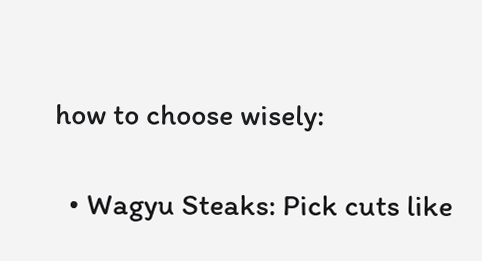how to choose wisely:

  • Wagyu Steaks: Pick cuts like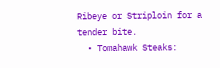Ribeye or Striploin for a tender bite.
  • Tomahawk Steaks: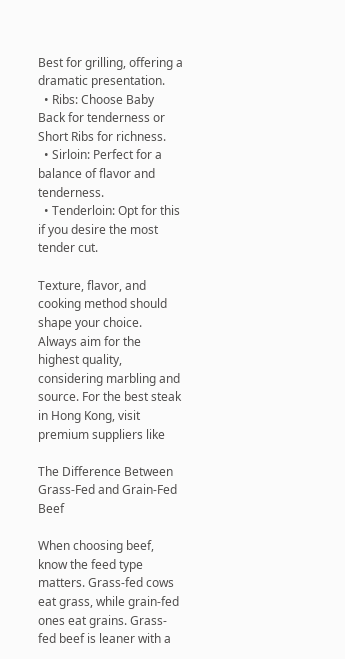Best for grilling, offering a dramatic presentation.
  • Ribs: Choose Baby Back for tenderness or Short Ribs for richness.
  • Sirloin: Perfect for a balance of flavor and tenderness.
  • Tenderloin: Opt for this if you desire the most tender cut.

Texture, flavor, and cooking method should shape your choice. Always aim for the highest quality, considering marbling and source. For the best steak in Hong Kong, visit premium suppliers like

The Difference Between Grass-Fed and Grain-Fed Beef

When choosing beef, know the feed type matters. Grass-fed cows eat grass, while grain-fed ones eat grains. Grass-fed beef is leaner with a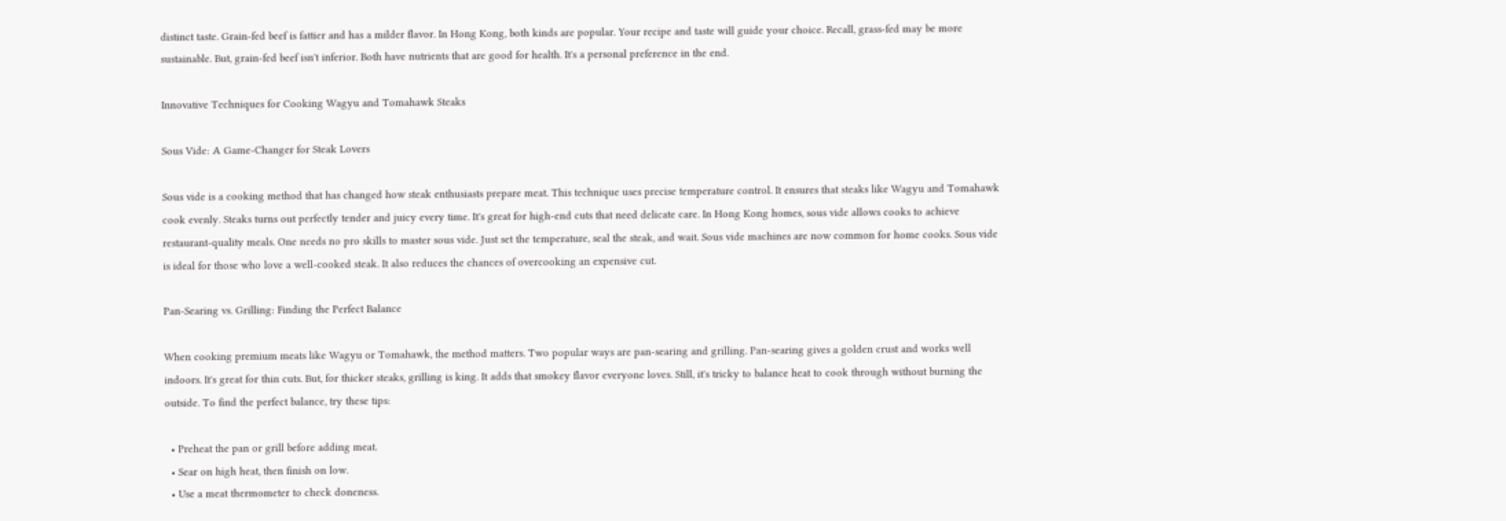distinct taste. Grain-fed beef is fattier and has a milder flavor. In Hong Kong, both kinds are popular. Your recipe and taste will guide your choice. Recall, grass-fed may be more sustainable. But, grain-fed beef isn't inferior. Both have nutrients that are good for health. It's a personal preference in the end.

Innovative Techniques for Cooking Wagyu and Tomahawk Steaks

Sous Vide: A Game-Changer for Steak Lovers

Sous vide is a cooking method that has changed how steak enthusiasts prepare meat. This technique uses precise temperature control. It ensures that steaks like Wagyu and Tomahawk cook evenly. Steaks turns out perfectly tender and juicy every time. It's great for high-end cuts that need delicate care. In Hong Kong homes, sous vide allows cooks to achieve restaurant-quality meals. One needs no pro skills to master sous vide. Just set the temperature, seal the steak, and wait. Sous vide machines are now common for home cooks. Sous vide is ideal for those who love a well-cooked steak. It also reduces the chances of overcooking an expensive cut.

Pan-Searing vs. Grilling: Finding the Perfect Balance

When cooking premium meats like Wagyu or Tomahawk, the method matters. Two popular ways are pan-searing and grilling. Pan-searing gives a golden crust and works well indoors. It's great for thin cuts. But, for thicker steaks, grilling is king. It adds that smokey flavor everyone loves. Still, it's tricky to balance heat to cook through without burning the outside. To find the perfect balance, try these tips:

  • Preheat the pan or grill before adding meat.
  • Sear on high heat, then finish on low.
  • Use a meat thermometer to check doneness.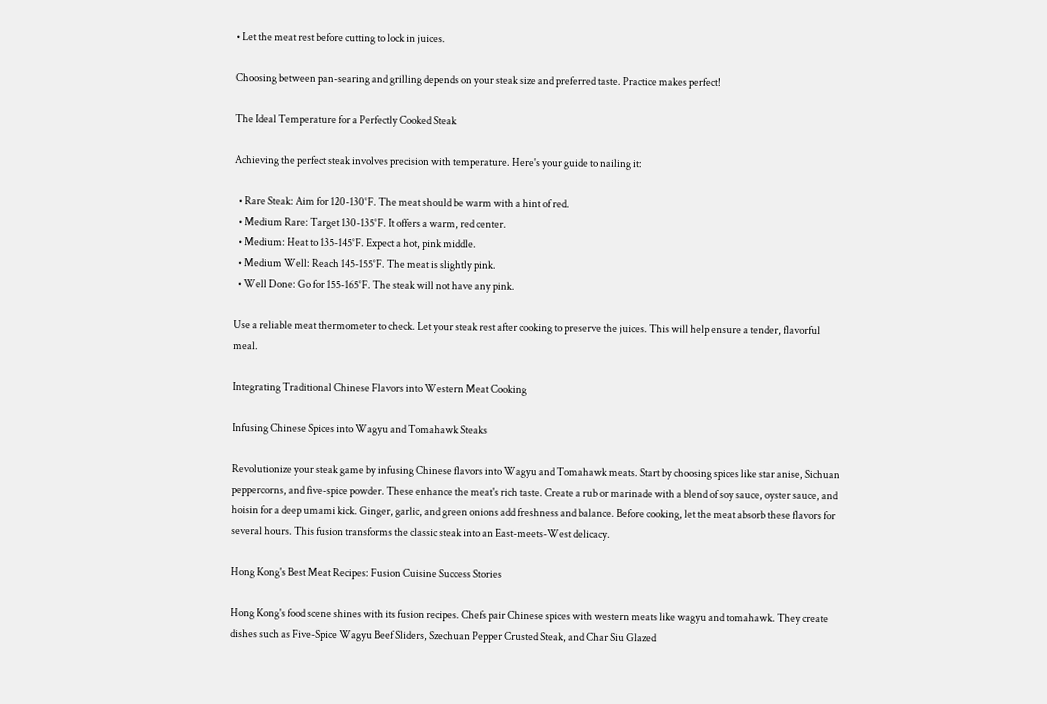• Let the meat rest before cutting to lock in juices.

Choosing between pan-searing and grilling depends on your steak size and preferred taste. Practice makes perfect!

The Ideal Temperature for a Perfectly Cooked Steak

Achieving the perfect steak involves precision with temperature. Here's your guide to nailing it:

  • Rare Steak: Aim for 120-130°F. The meat should be warm with a hint of red.
  • Medium Rare: Target 130-135°F. It offers a warm, red center.
  • Medium: Heat to 135-145°F. Expect a hot, pink middle.
  • Medium Well: Reach 145-155°F. The meat is slightly pink.
  • Well Done: Go for 155-165°F. The steak will not have any pink.

Use a reliable meat thermometer to check. Let your steak rest after cooking to preserve the juices. This will help ensure a tender, flavorful meal.

Integrating Traditional Chinese Flavors into Western Meat Cooking

Infusing Chinese Spices into Wagyu and Tomahawk Steaks

Revolutionize your steak game by infusing Chinese flavors into Wagyu and Tomahawk meats. Start by choosing spices like star anise, Sichuan peppercorns, and five-spice powder. These enhance the meat's rich taste. Create a rub or marinade with a blend of soy sauce, oyster sauce, and hoisin for a deep umami kick. Ginger, garlic, and green onions add freshness and balance. Before cooking, let the meat absorb these flavors for several hours. This fusion transforms the classic steak into an East-meets-West delicacy.

Hong Kong's Best Meat Recipes: Fusion Cuisine Success Stories

Hong Kong's food scene shines with its fusion recipes. Chefs pair Chinese spices with western meats like wagyu and tomahawk. They create dishes such as Five-Spice Wagyu Beef Sliders, Szechuan Pepper Crusted Steak, and Char Siu Glazed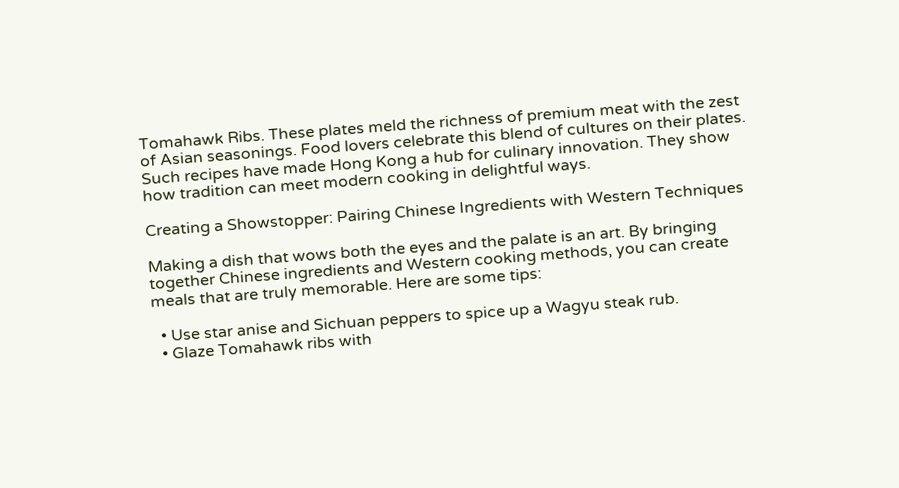Tomahawk Ribs. These plates meld the richness of premium meat with the zest of Asian seasonings. Food lovers celebrate this blend of cultures on their plates. Such recipes have made Hong Kong a hub for culinary innovation. They show how tradition can meet modern cooking in delightful ways.

Creating a Showstopper: Pairing Chinese Ingredients with Western Techniques

Making a dish that wows both the eyes and the palate is an art. By bringing together Chinese ingredients and Western cooking methods, you can create meals that are truly memorable. Here are some tips:

  • Use star anise and Sichuan peppers to spice up a Wagyu steak rub.
  • Glaze Tomahawk ribs with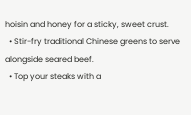hoisin and honey for a sticky, sweet crust.
  • Stir-fry traditional Chinese greens to serve alongside seared beef.
  • Top your steaks with a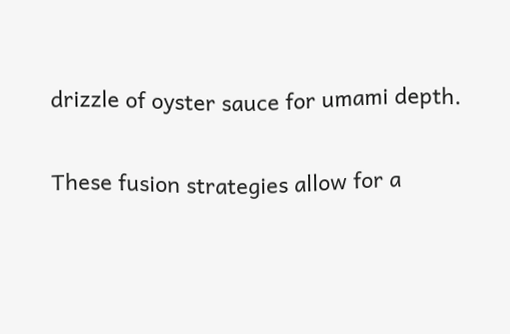drizzle of oyster sauce for umami depth.

These fusion strategies allow for a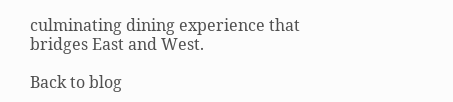culminating dining experience that bridges East and West.

Back to blog